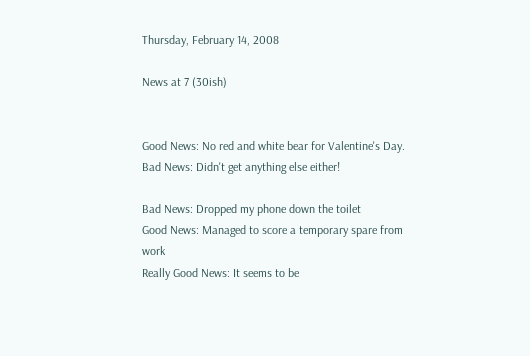Thursday, February 14, 2008

News at 7 (30ish)


Good News: No red and white bear for Valentine's Day.
Bad News: Didn't get anything else either!

Bad News: Dropped my phone down the toilet
Good News: Managed to score a temporary spare from work
Really Good News: It seems to be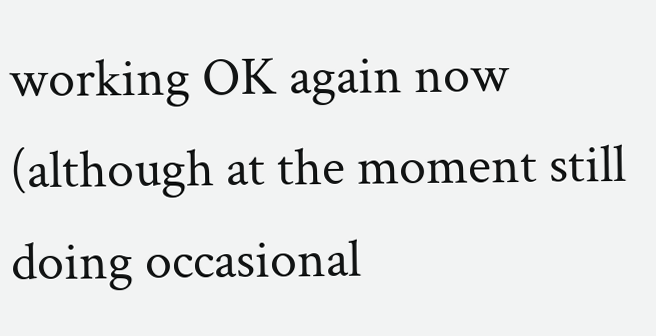working OK again now (although at the moment still doing occasional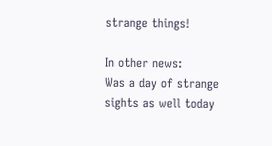strange things!

In other news:
Was a day of strange sights as well today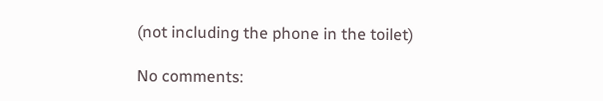(not including the phone in the toilet)

No comments: